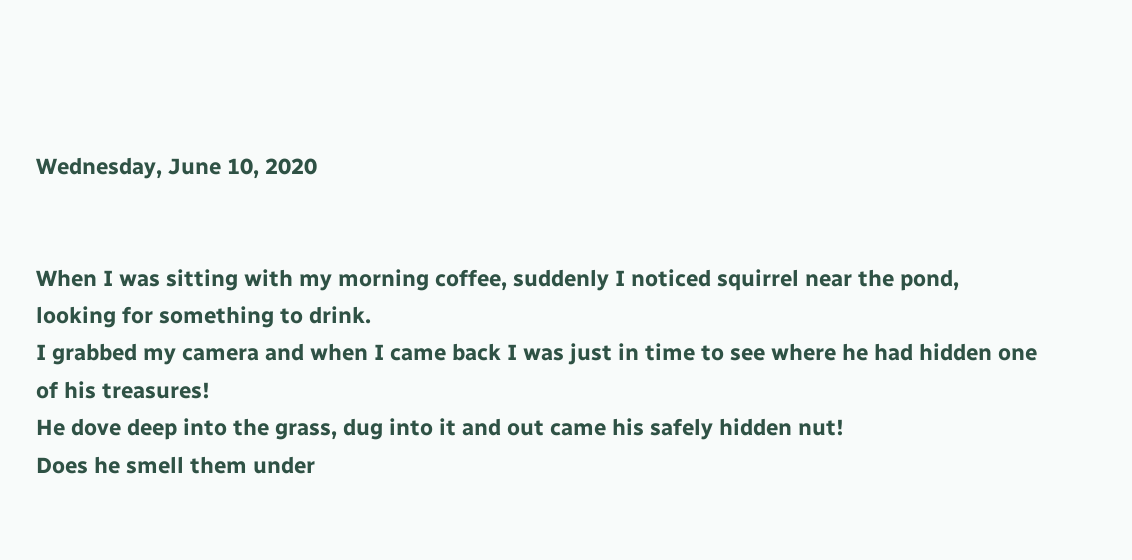Wednesday, June 10, 2020


When I was sitting with my morning coffee, suddenly I noticed squirrel near the pond, looking for something to drink.
I grabbed my camera and when I came back I was just in time to see where he had hidden one of his treasures!
He dove deep into the grass, dug into it and out came his safely hidden nut!
Does he smell them under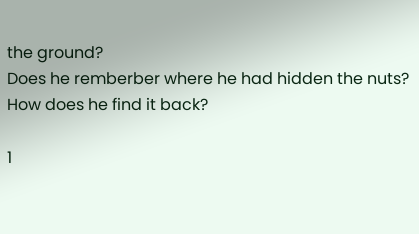the ground?
Does he remberber where he had hidden the nuts?
How does he find it back?

1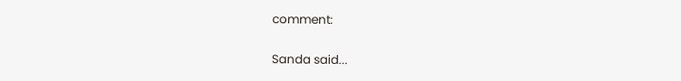comment:

Sanda said...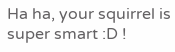Ha ha, your squirrel is super smart :D !